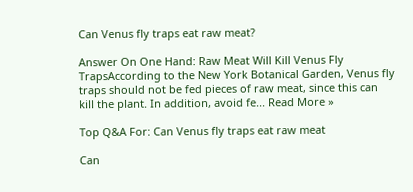Can Venus fly traps eat raw meat?

Answer On One Hand: Raw Meat Will Kill Venus Fly TrapsAccording to the New York Botanical Garden, Venus fly traps should not be fed pieces of raw meat, since this can kill the plant. In addition, avoid fe... Read More »

Top Q&A For: Can Venus fly traps eat raw meat

Can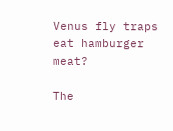Venus fly traps eat hamburger meat?

The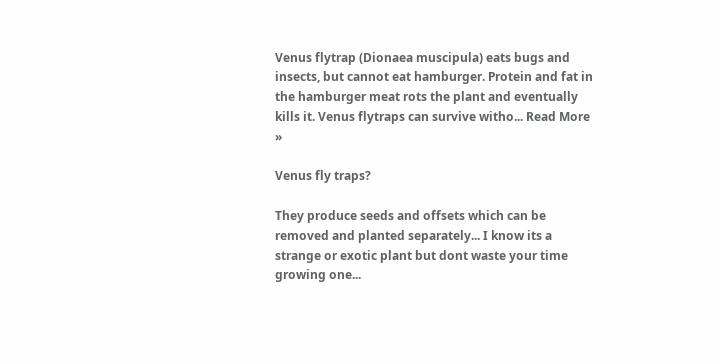Venus flytrap (Dionaea muscipula) eats bugs and insects, but cannot eat hamburger. Protein and fat in the hamburger meat rots the plant and eventually kills it. Venus flytraps can survive witho... Read More »

Venus fly traps?

They produce seeds and offsets which can be removed and planted separately... I know its a strange or exotic plant but dont waste your time growing one...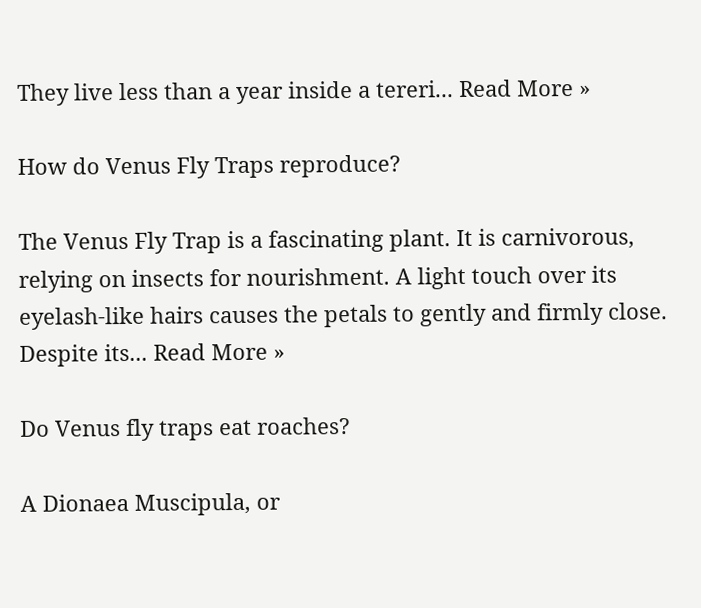They live less than a year inside a tereri... Read More »

How do Venus Fly Traps reproduce?

The Venus Fly Trap is a fascinating plant. It is carnivorous, relying on insects for nourishment. A light touch over its eyelash-like hairs causes the petals to gently and firmly close. Despite its... Read More »

Do Venus fly traps eat roaches?

A Dionaea Muscipula, or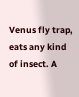Venus fly trap, eats any kind of insect. A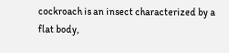cockroach is an insect characterized by a flat body,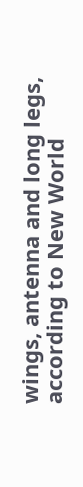wings, antenna and long legs, according to New World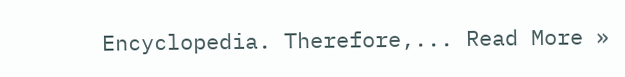Encyclopedia. Therefore,... Read More »